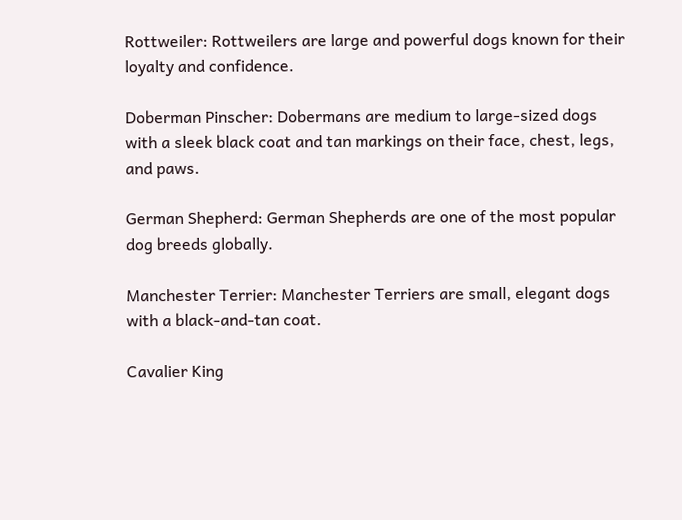Rottweiler: Rottweilers are large and powerful dogs known for their loyalty and confidence.

Doberman Pinscher: Dobermans are medium to large-sized dogs with a sleek black coat and tan markings on their face, chest, legs, and paws.

German Shepherd: German Shepherds are one of the most popular dog breeds globally.

Manchester Terrier: Manchester Terriers are small, elegant dogs with a black-and-tan coat.

Cavalier King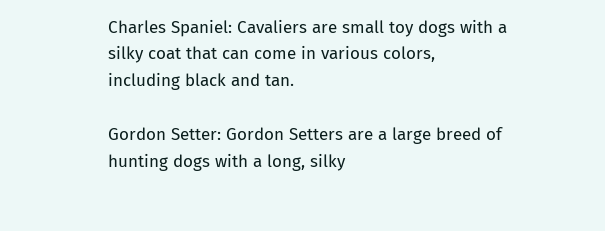Charles Spaniel: Cavaliers are small toy dogs with a silky coat that can come in various colors, including black and tan.

Gordon Setter: Gordon Setters are a large breed of hunting dogs with a long, silky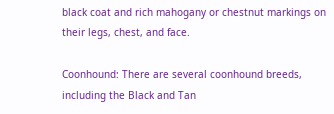black coat and rich mahogany or chestnut markings on their legs, chest, and face.

Coonhound: There are several coonhound breeds, including the Black and Tan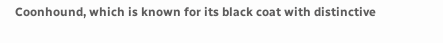Coonhound, which is known for its black coat with distinctive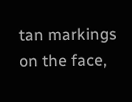tan markings on the face,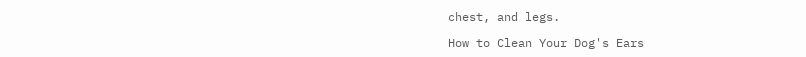chest, and legs.

How to Clean Your Dog's Ears